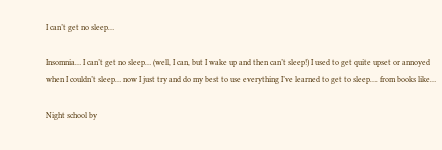I can’t get no sleep…

Insomnia… I can’t get no sleep… (well, I can, but I wake up and then can’t sleep!) I used to get quite upset or annoyed when I couldn’t sleep… now I just try and do my best to use everything I’ve learned to get to sleep…. from books like…

Night school by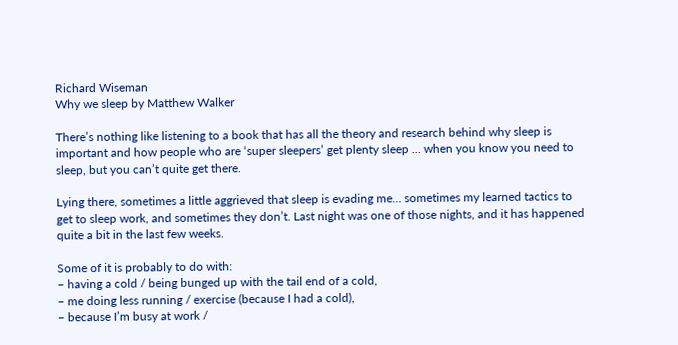Richard Wiseman
Why we sleep by Matthew Walker

There’s nothing like listening to a book that has all the theory and research behind why sleep is important and how people who are ‘super sleepers’ get plenty sleep … when you know you need to sleep, but you can’t quite get there.

Lying there, sometimes a little aggrieved that sleep is evading me… sometimes my learned tactics to get to sleep work, and sometimes they don’t. Last night was one of those nights, and it has happened quite a bit in the last few weeks.

Some of it is probably to do with:
– having a cold / being bunged up with the tail end of a cold,
– me doing less running / exercise (because I had a cold),
– because I’m busy at work /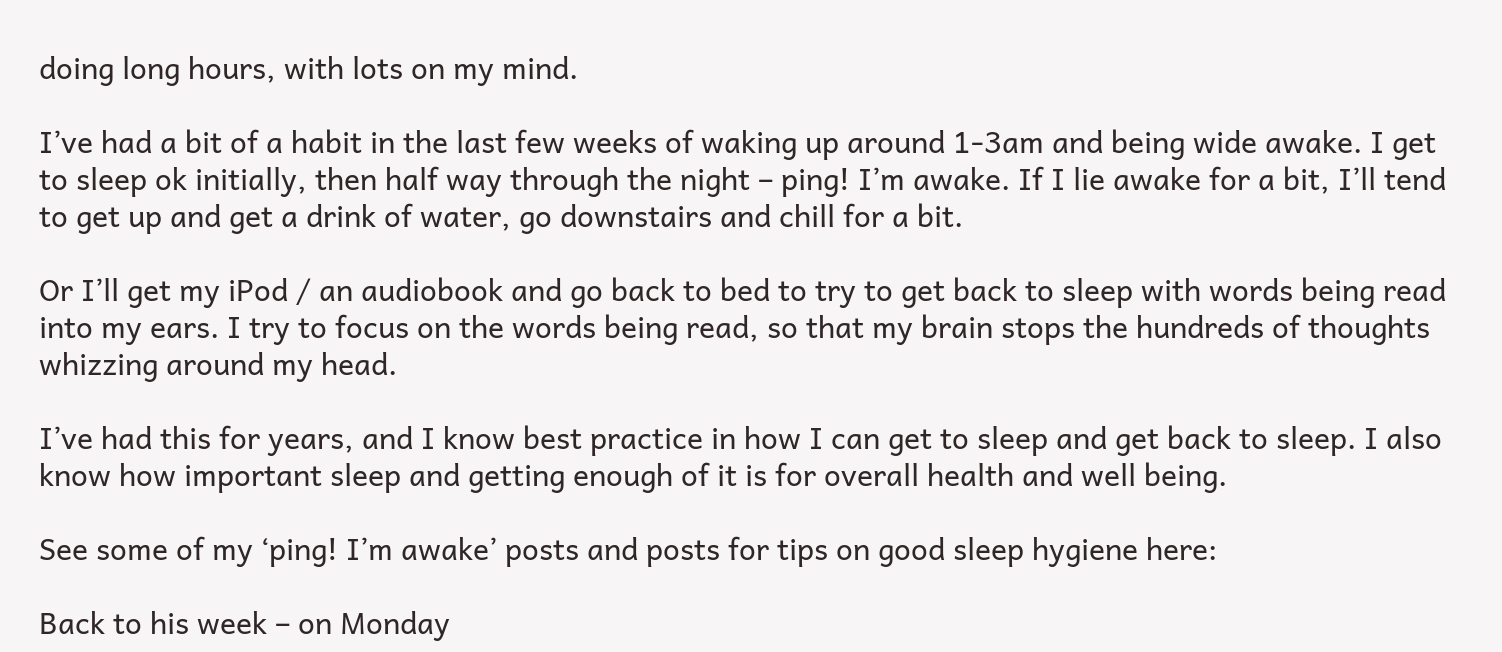doing long hours, with lots on my mind.

I’ve had a bit of a habit in the last few weeks of waking up around 1-3am and being wide awake. I get to sleep ok initially, then half way through the night – ping! I’m awake. If I lie awake for a bit, I’ll tend to get up and get a drink of water, go downstairs and chill for a bit.

Or I’ll get my iPod / an audiobook and go back to bed to try to get back to sleep with words being read into my ears. I try to focus on the words being read, so that my brain stops the hundreds of thoughts whizzing around my head.

I’ve had this for years, and I know best practice in how I can get to sleep and get back to sleep. I also know how important sleep and getting enough of it is for overall health and well being.

See some of my ‘ping! I’m awake’ posts and posts for tips on good sleep hygiene here:

Back to his week – on Monday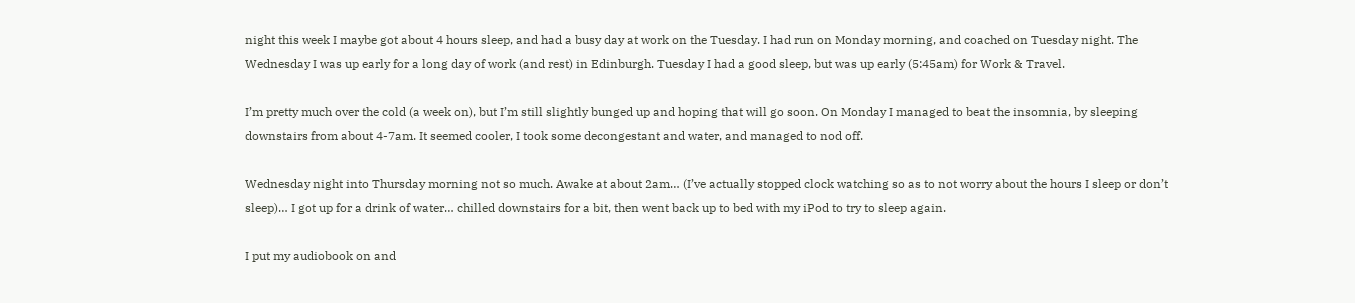night this week I maybe got about 4 hours sleep, and had a busy day at work on the Tuesday. I had run on Monday morning, and coached on Tuesday night. The Wednesday I was up early for a long day of work (and rest) in Edinburgh. Tuesday I had a good sleep, but was up early (5:45am) for Work & Travel.

I’m pretty much over the cold (a week on), but I’m still slightly bunged up and hoping that will go soon. On Monday I managed to beat the insomnia, by sleeping downstairs from about 4-7am. It seemed cooler, I took some decongestant and water, and managed to nod off.

Wednesday night into Thursday morning not so much. Awake at about 2am… (I’ve actually stopped clock watching so as to not worry about the hours I sleep or don’t sleep)… I got up for a drink of water… chilled downstairs for a bit, then went back up to bed with my iPod to try to sleep again.

I put my audiobook on and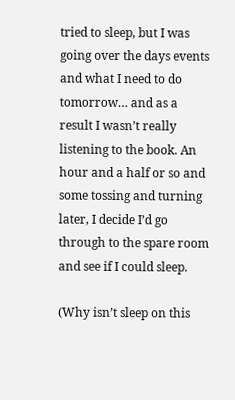tried to sleep, but I was going over the days events and what I need to do tomorrow… and as a result I wasn’t really listening to the book. An hour and a half or so and some tossing and turning later, I decide I’d go through to the spare room and see if I could sleep.

(Why isn’t sleep on this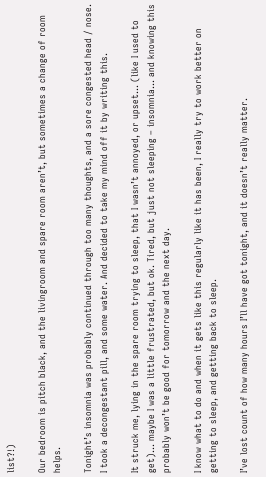list?!)

Our bedroom is pitch black, and the livingroom and spare room aren’t, but sometimes a change of room helps.

Tonight’s insomnia was probably continued through too many thoughts, and a sore congested head / nose. I took a decongestant pill, and some water. And decided to take my mind off it by writing this.

It struck me, lying in the spare room trying to sleep, that I wasn’t annoyed, or upset… (like I used to get)… maybe I was a little frustrated, but ok. Tired, but just not sleeping – insomnia… and knowing this probably won’t be good for tomorrow and the next day.

I know what to do and when it gets like this regularly like it has been, I really try to work better on getting to sleep, and getting back to sleep.

I’ve lost count of how many hours I’ll have got tonight, and it doesn’t really matter.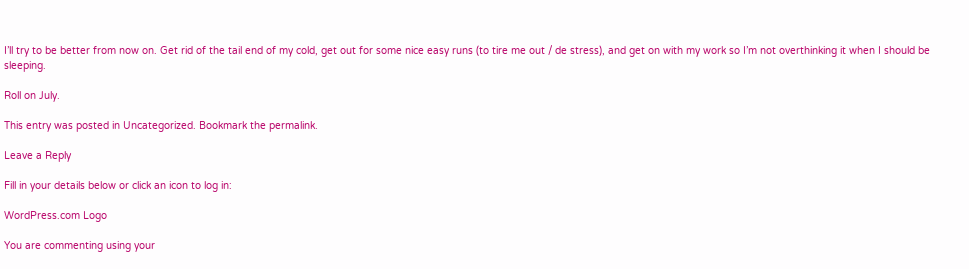I’ll try to be better from now on. Get rid of the tail end of my cold, get out for some nice easy runs (to tire me out / de stress), and get on with my work so I’m not overthinking it when I should be sleeping.

Roll on July.

This entry was posted in Uncategorized. Bookmark the permalink.

Leave a Reply

Fill in your details below or click an icon to log in:

WordPress.com Logo

You are commenting using your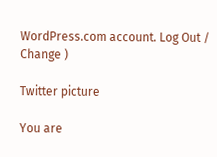WordPress.com account. Log Out /  Change )

Twitter picture

You are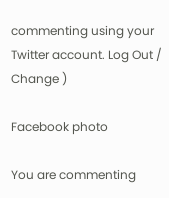commenting using your Twitter account. Log Out /  Change )

Facebook photo

You are commenting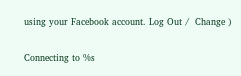using your Facebook account. Log Out /  Change )

Connecting to %s